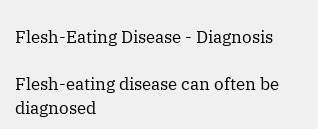Flesh-Eating Disease - Diagnosis

Flesh-eating disease can often be diagnosed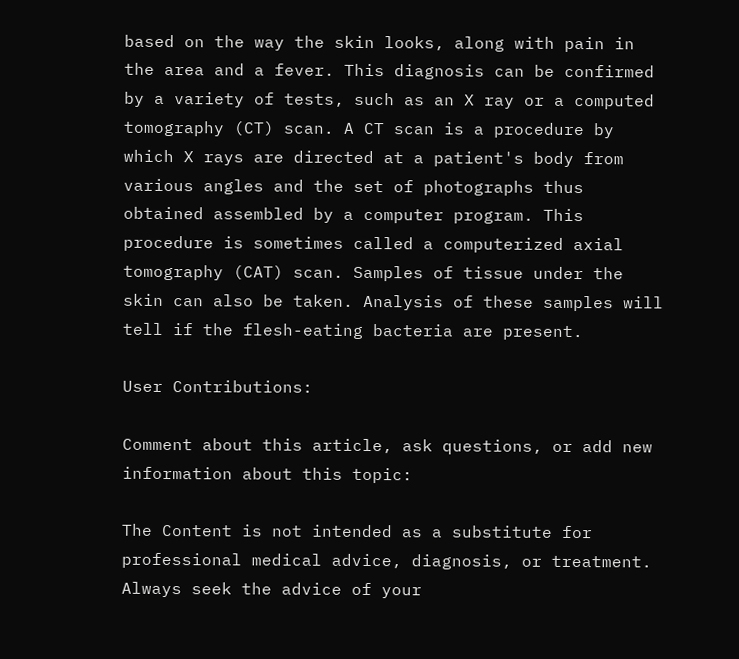based on the way the skin looks, along with pain in the area and a fever. This diagnosis can be confirmed by a variety of tests, such as an X ray or a computed tomography (CT) scan. A CT scan is a procedure by which X rays are directed at a patient's body from various angles and the set of photographs thus obtained assembled by a computer program. This procedure is sometimes called a computerized axial tomography (CAT) scan. Samples of tissue under the skin can also be taken. Analysis of these samples will tell if the flesh-eating bacteria are present.

User Contributions:

Comment about this article, ask questions, or add new information about this topic:

The Content is not intended as a substitute for professional medical advice, diagnosis, or treatment. Always seek the advice of your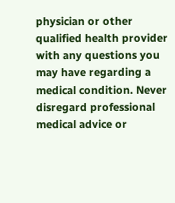physician or other qualified health provider with any questions you may have regarding a medical condition. Never disregard professional medical advice or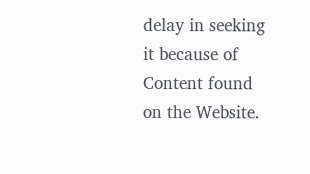delay in seeking it because of Content found on the Website.